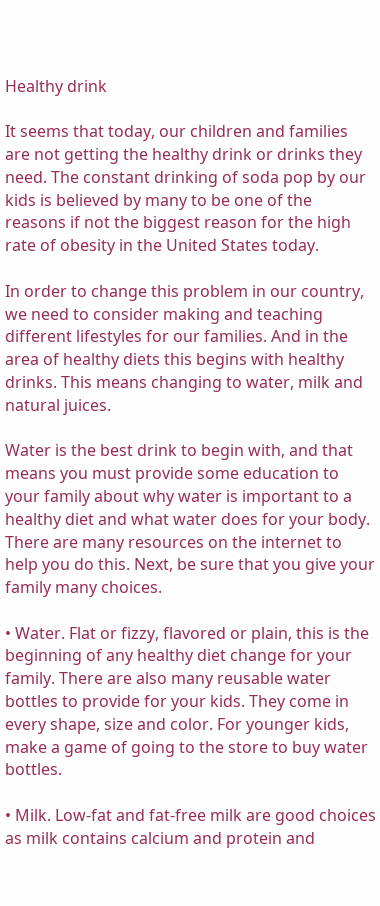Healthy drink

It seems that today, our children and families are not getting the healthy drink or drinks they need. The constant drinking of soda pop by our kids is believed by many to be one of the reasons if not the biggest reason for the high rate of obesity in the United States today.

In order to change this problem in our country, we need to consider making and teaching different lifestyles for our families. And in the area of healthy diets this begins with healthy drinks. This means changing to water, milk and natural juices.

Water is the best drink to begin with, and that means you must provide some education to your family about why water is important to a healthy diet and what water does for your body. There are many resources on the internet to help you do this. Next, be sure that you give your family many choices.

• Water. Flat or fizzy, flavored or plain, this is the beginning of any healthy diet change for your family. There are also many reusable water bottles to provide for your kids. They come in every shape, size and color. For younger kids, make a game of going to the store to buy water bottles.

• Milk. Low-fat and fat-free milk are good choices as milk contains calcium and protein and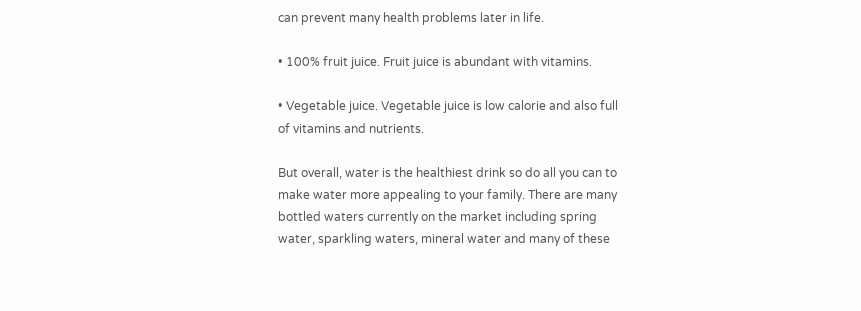can prevent many health problems later in life.

• 100% fruit juice. Fruit juice is abundant with vitamins.

• Vegetable juice. Vegetable juice is low calorie and also full of vitamins and nutrients.

But overall, water is the healthiest drink so do all you can to make water more appealing to your family. There are many bottled waters currently on the market including spring water, sparkling waters, mineral water and many of these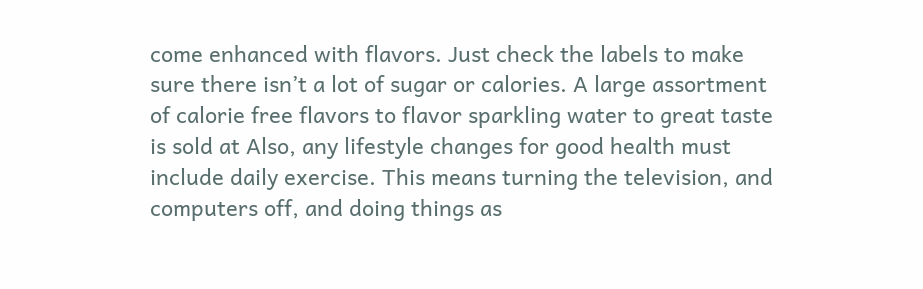come enhanced with flavors. Just check the labels to make sure there isn’t a lot of sugar or calories. A large assortment of calorie free flavors to flavor sparkling water to great taste is sold at Also, any lifestyle changes for good health must include daily exercise. This means turning the television, and computers off, and doing things as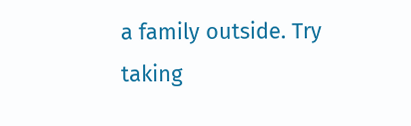a family outside. Try taking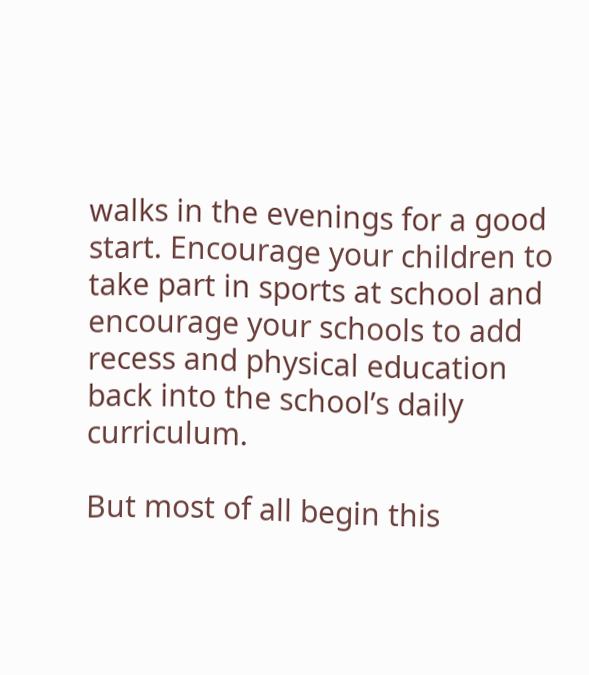walks in the evenings for a good start. Encourage your children to take part in sports at school and encourage your schools to add recess and physical education back into the school’s daily curriculum.

But most of all begin this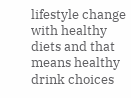lifestyle change with healthy diets and that means healthy drink choices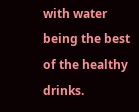with water being the best of the healthy drinks.